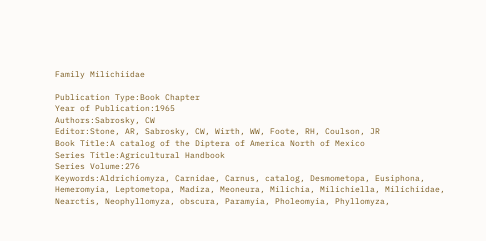Family Milichiidae

Publication Type:Book Chapter
Year of Publication:1965
Authors:Sabrosky, CW
Editor:Stone, AR, Sabrosky, CW, Wirth, WW, Foote, RH, Coulson, JR
Book Title:A catalog of the Diptera of America North of Mexico
Series Title:Agricultural Handbook
Series Volume:276
Keywords:Aldrichiomyza, Carnidae, Carnus, catalog, Desmometopa, Eusiphona, Hemeromyia, Leptometopa, Madiza, Meoneura, Milichia, Milichiella, Milichiidae, Nearctis, Neophyllomyza, obscura, Paramyia, Pholeomyia, Phyllomyza,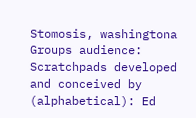Stomosis, washingtona
Groups audience:
Scratchpads developed and conceived by (alphabetical): Ed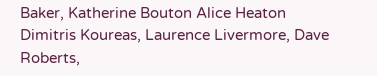Baker, Katherine Bouton Alice Heaton Dimitris Koureas, Laurence Livermore, Dave Roberts,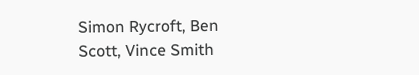Simon Rycroft, Ben Scott, Vince Smith